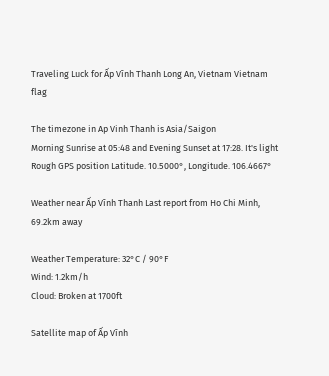Traveling Luck for Ấp Vĩnh Thanh Long An, Vietnam Vietnam flag

The timezone in Ap Vinh Thanh is Asia/Saigon
Morning Sunrise at 05:48 and Evening Sunset at 17:28. It's light
Rough GPS position Latitude. 10.5000°, Longitude. 106.4667°

Weather near Ấp Vĩnh Thanh Last report from Ho Chi Minh, 69.2km away

Weather Temperature: 32°C / 90°F
Wind: 1.2km/h
Cloud: Broken at 1700ft

Satellite map of Ấp Vĩnh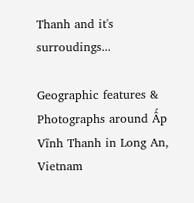Thanh and it's surroudings...

Geographic features & Photographs around Ấp Vĩnh Thanh in Long An, Vietnam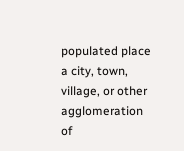populated place a city, town, village, or other agglomeration of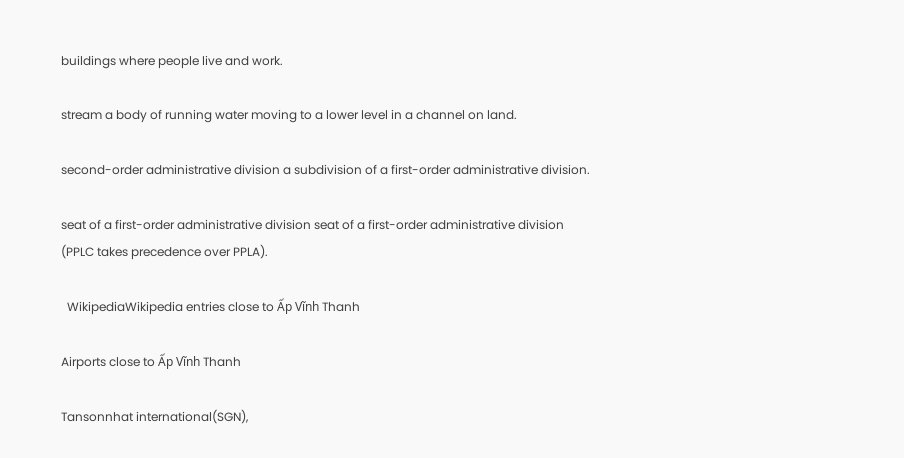buildings where people live and work.

stream a body of running water moving to a lower level in a channel on land.

second-order administrative division a subdivision of a first-order administrative division.

seat of a first-order administrative division seat of a first-order administrative division (PPLC takes precedence over PPLA).

  WikipediaWikipedia entries close to Ấp Vĩnh Thanh

Airports close to Ấp Vĩnh Thanh

Tansonnhat international(SGN),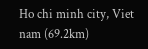Ho chi minh city, Viet nam (69.2km)